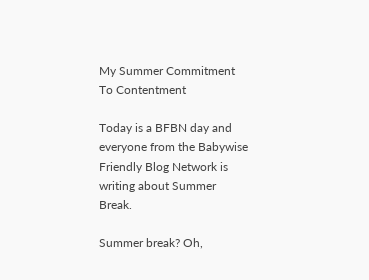My Summer Commitment To Contentment

Today is a BFBN day and everyone from the Babywise Friendly Blog Network is writing about Summer Break.

Summer break? Oh,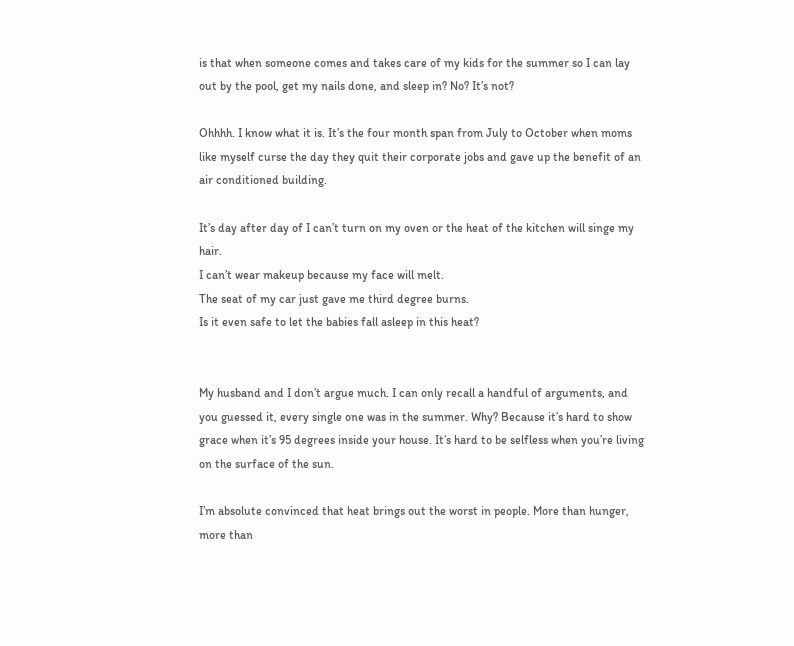is that when someone comes and takes care of my kids for the summer so I can lay out by the pool, get my nails done, and sleep in? No? It’s not?

Ohhhh. I know what it is. It’s the four month span from July to October when moms like myself curse the day they quit their corporate jobs and gave up the benefit of an air conditioned building.

It’s day after day of I can’t turn on my oven or the heat of the kitchen will singe my hair.
I can’t wear makeup because my face will melt.
The seat of my car just gave me third degree burns.
Is it even safe to let the babies fall asleep in this heat?


My husband and I don’t argue much. I can only recall a handful of arguments, and you guessed it, every single one was in the summer. Why? Because it’s hard to show grace when it’s 95 degrees inside your house. It’s hard to be selfless when you’re living on the surface of the sun.

I’m absolute convinced that heat brings out the worst in people. More than hunger, more than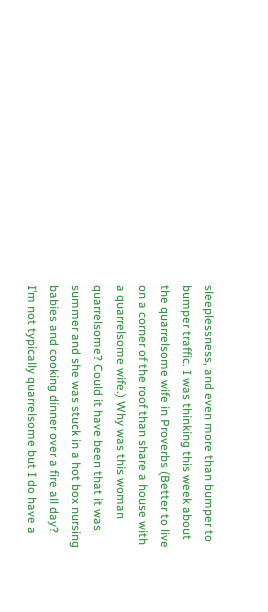sleeplessness, and even more than bumper to bumper traffic. I was thinking this week about the quarrelsome wife in Proverbs (Better to live on a corner of the roof than share a house with a quarrelsome wife.) Why was this woman quarrelsome? Could it have been that it was summer and she was stuck in a hot box nursing babies and cooking dinner over a fire all day? I’m not typically quarrelsome but I do have a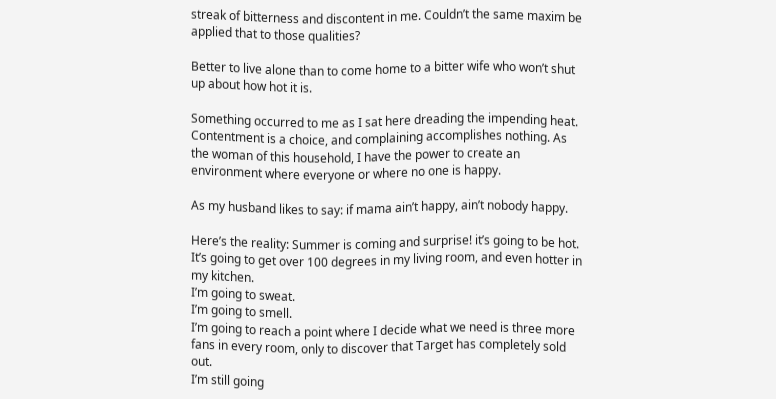streak of bitterness and discontent in me. Couldn’t the same maxim be applied that to those qualities?

Better to live alone than to come home to a bitter wife who won’t shut up about how hot it is.

Something occurred to me as I sat here dreading the impending heat. Contentment is a choice, and complaining accomplishes nothing. As the woman of this household, I have the power to create an environment where everyone or where no one is happy.

As my husband likes to say: if mama ain’t happy, ain’t nobody happy.

Here’s the reality: Summer is coming and surprise! it’s going to be hot.
It’s going to get over 100 degrees in my living room, and even hotter in my kitchen.
I’m going to sweat.
I’m going to smell.
I’m going to reach a point where I decide what we need is three more fans in every room, only to discover that Target has completely sold out.
I’m still going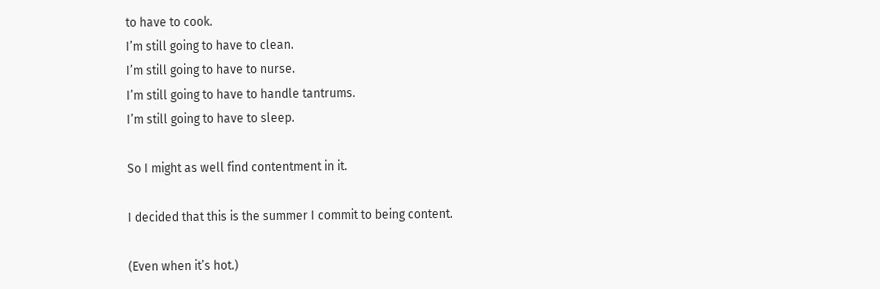to have to cook.
I’m still going to have to clean.
I’m still going to have to nurse.
I’m still going to have to handle tantrums.
I’m still going to have to sleep.

So I might as well find contentment in it.

I decided that this is the summer I commit to being content.

(Even when it’s hot.)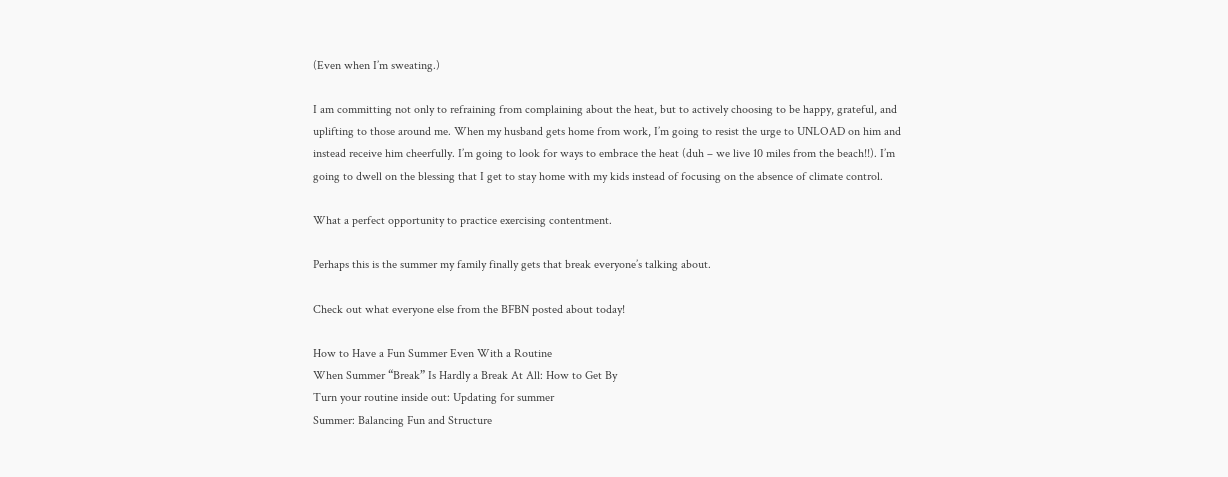(Even when I’m sweating.)

I am committing not only to refraining from complaining about the heat, but to actively choosing to be happy, grateful, and uplifting to those around me. When my husband gets home from work, I’m going to resist the urge to UNLOAD on him and instead receive him cheerfully. I’m going to look for ways to embrace the heat (duh – we live 10 miles from the beach!!). I’m going to dwell on the blessing that I get to stay home with my kids instead of focusing on the absence of climate control.

What a perfect opportunity to practice exercising contentment.

Perhaps this is the summer my family finally gets that break everyone’s talking about.

Check out what everyone else from the BFBN posted about today!

How to Have a Fun Summer Even With a Routine
When Summer “Break” Is Hardly a Break At All: How to Get By
Turn your routine inside out: Updating for summer
Summer: Balancing Fun and Structure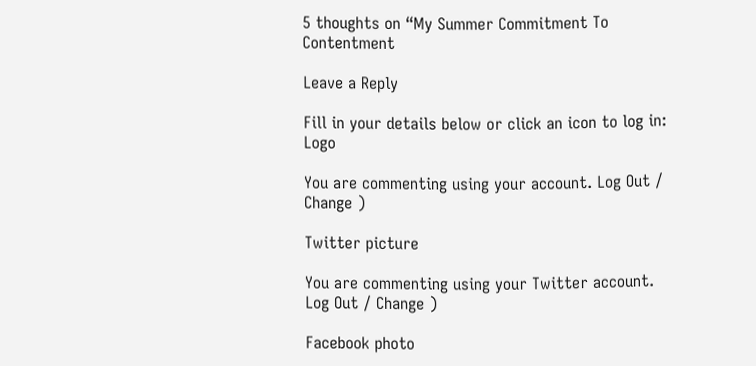5 thoughts on “My Summer Commitment To Contentment

Leave a Reply

Fill in your details below or click an icon to log in: Logo

You are commenting using your account. Log Out / Change )

Twitter picture

You are commenting using your Twitter account. Log Out / Change )

Facebook photo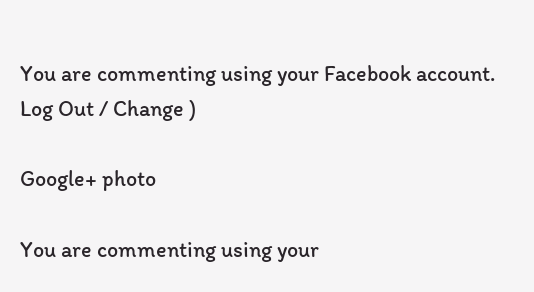You are commenting using your Facebook account. Log Out / Change )

Google+ photo

You are commenting using your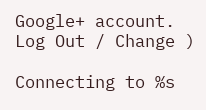Google+ account. Log Out / Change )

Connecting to %s